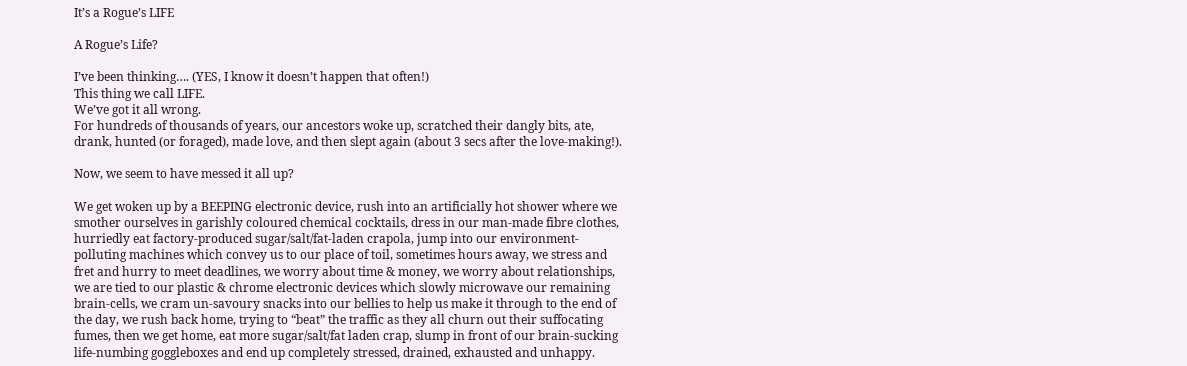It’s a Rogue’s LIFE

A Rogue’s Life?

I’ve been thinking…. (YES, I know it doesn’t happen that often!)
This thing we call LIFE.
We’ve got it all wrong.
For hundreds of thousands of years, our ancestors woke up, scratched their dangly bits, ate, drank, hunted (or foraged), made love, and then slept again (about 3 secs after the love-making!).

Now, we seem to have messed it all up?

We get woken up by a BEEPING electronic device, rush into an artificially hot shower where we smother ourselves in garishly coloured chemical cocktails, dress in our man-made fibre clothes, hurriedly eat factory-produced sugar/salt/fat-laden crapola, jump into our environment-polluting machines which convey us to our place of toil, sometimes hours away, we stress and fret and hurry to meet deadlines, we worry about time & money, we worry about relationships, we are tied to our plastic & chrome electronic devices which slowly microwave our remaining brain-cells, we cram un-savoury snacks into our bellies to help us make it through to the end of the day, we rush back home, trying to “beat” the traffic as they all churn out their suffocating fumes, then we get home, eat more sugar/salt/fat laden crap, slump in front of our brain-sucking life-numbing goggleboxes and end up completely stressed, drained, exhausted and unhappy.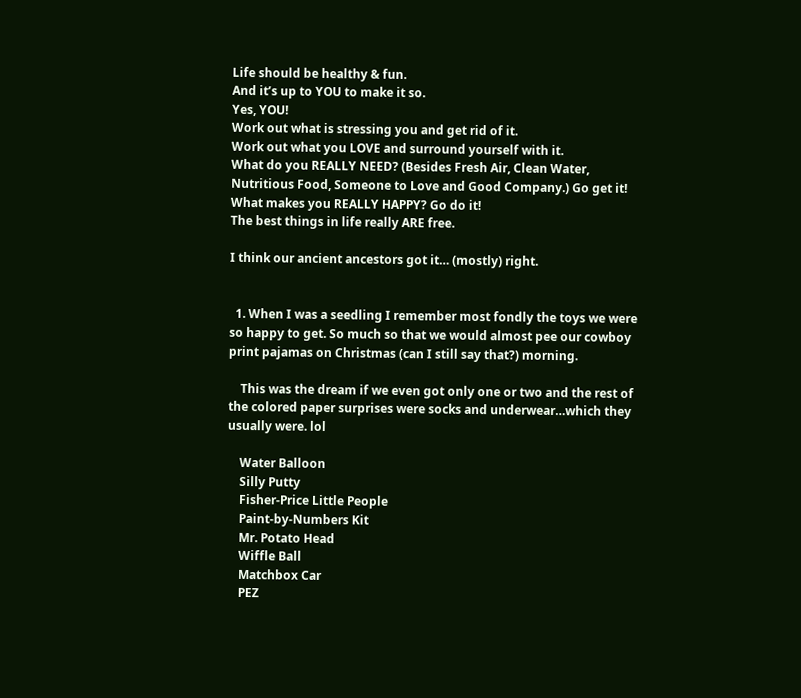Life should be healthy & fun.
And it’s up to YOU to make it so.
Yes, YOU!
Work out what is stressing you and get rid of it.
Work out what you LOVE and surround yourself with it.
What do you REALLY NEED? (Besides Fresh Air, Clean Water, Nutritious Food, Someone to Love and Good Company.) Go get it!
What makes you REALLY HAPPY? Go do it!
The best things in life really ARE free.

I think our ancient ancestors got it… (mostly) right.


  1. When I was a seedling I remember most fondly the toys we were so happy to get. So much so that we would almost pee our cowboy print pajamas on Christmas (can I still say that?) morning.

    This was the dream if we even got only one or two and the rest of the colored paper surprises were socks and underwear…which they usually were. lol

    Water Balloon
    Silly Putty
    Fisher-Price Little People
    Paint-by-Numbers Kit
    Mr. Potato Head
    Wiffle Ball
    Matchbox Car
    PEZ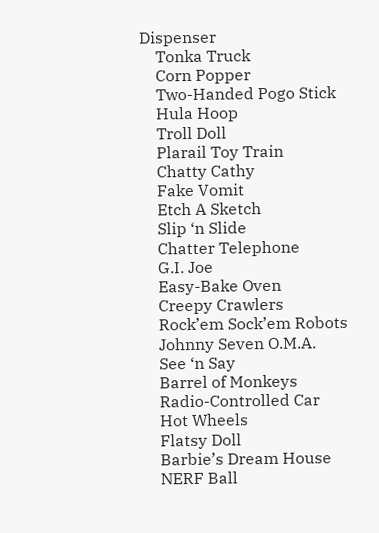Dispenser
    Tonka Truck
    Corn Popper
    Two-Handed Pogo Stick
    Hula Hoop
    Troll Doll
    Plarail Toy Train
    Chatty Cathy
    Fake Vomit
    Etch A Sketch
    Slip ‘n Slide
    Chatter Telephone
    G.I. Joe
    Easy-Bake Oven
    Creepy Crawlers
    Rock’em Sock’em Robots
    Johnny Seven O.M.A.
    See ‘n Say
    Barrel of Monkeys
    Radio-Controlled Car
    Hot Wheels
    Flatsy Doll
    Barbie’s Dream House
    NERF Ball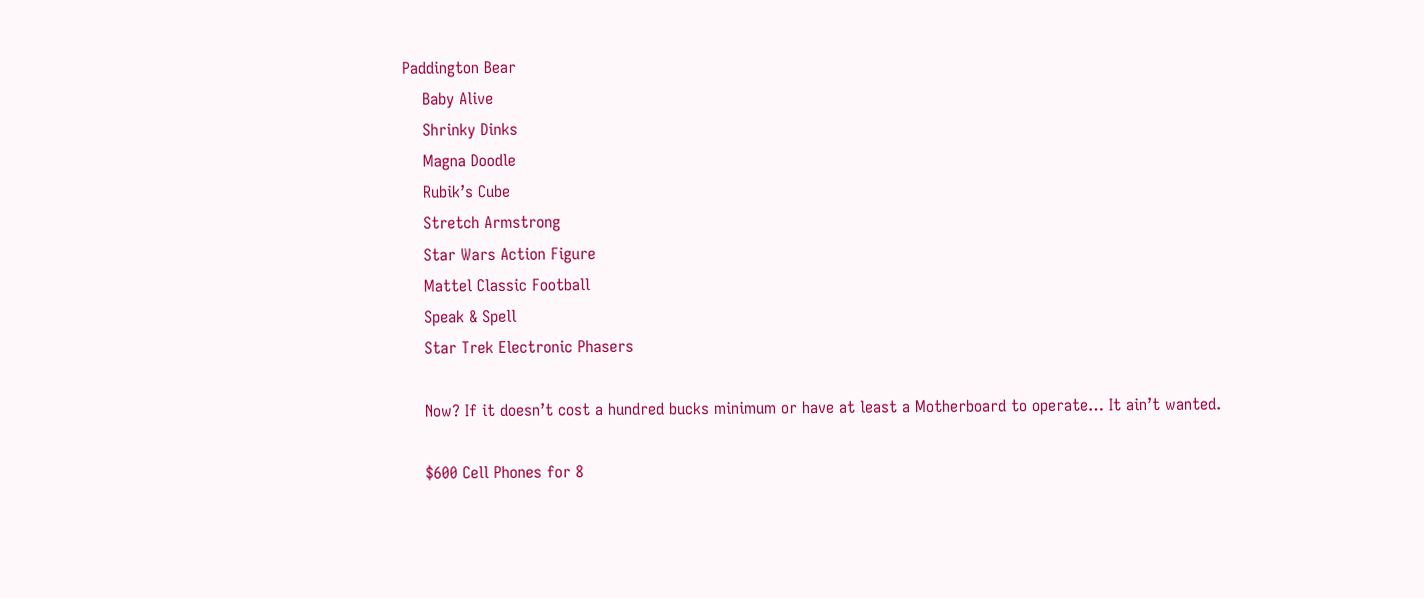Paddington Bear
    Baby Alive
    Shrinky Dinks
    Magna Doodle
    Rubik’s Cube
    Stretch Armstrong
    Star Wars Action Figure
    Mattel Classic Football
    Speak & Spell
    Star Trek Electronic Phasers

    Now? If it doesn’t cost a hundred bucks minimum or have at least a Motherboard to operate… It ain’t wanted.

    $600 Cell Phones for 8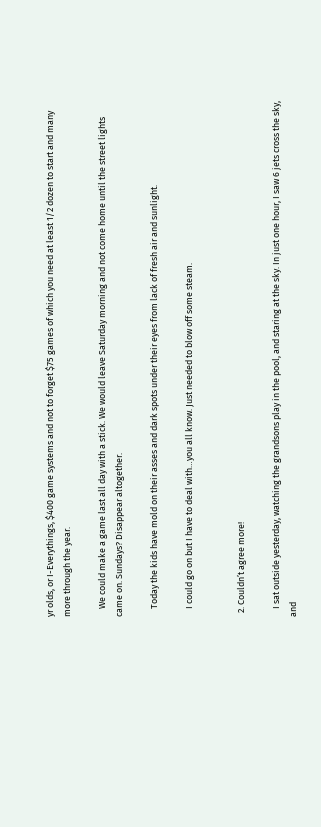yr olds, or I-Everythings, $400 game systems and not to forget $75 games of which you need at least 1/2 dozen to start and many more through the year.

    We could make a game last all day with a stick. We would leave Saturday morning and not come home until the street lights came on. Sundays? Disappear altogether.

    Today the kids have mold on their asses and dark spots under their eyes from lack of fresh air and sunlight.

    I could go on but I have to deal with…you all know. Just needed to blow off some steam.


  2. Couldn’t agree more!

    I sat outside yesterday, watching the grandsons play in the pool, and staring at the sky. In just one hour, I saw 6 jets cross the sky, and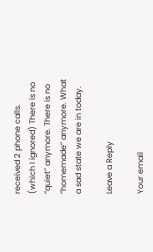received 2 phone calls. (which I ignored) There is no “quiet” anymore. There is no “homemade” anymore. What a sad state we are in today.

Leave a Reply

Your email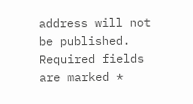address will not be published. Required fields are marked *